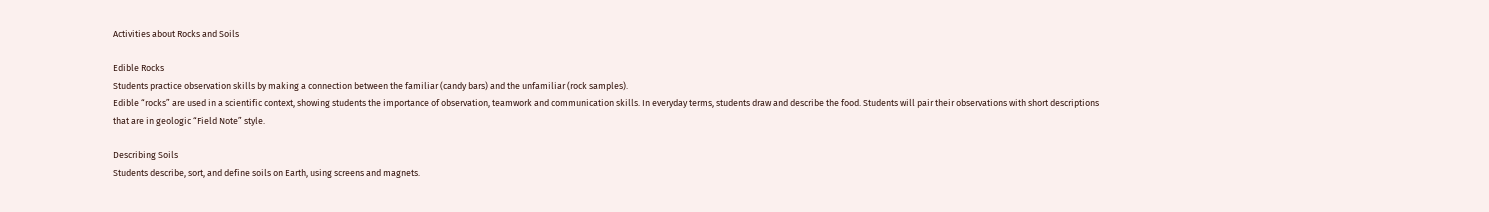Activities about Rocks and Soils

Edible Rocks
Students practice observation skills by making a connection between the familiar (candy bars) and the unfamiliar (rock samples).
Edible “rocks” are used in a scientific context, showing students the importance of observation, teamwork and communication skills. In everyday terms, students draw and describe the food. Students will pair their observations with short descriptions
that are in geologic “Field Note” style.

Describing Soils
Students describe, sort, and define soils on Earth, using screens and magnets.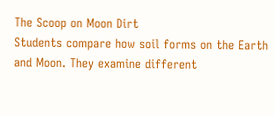The Scoop on Moon Dirt
Students compare how soil forms on the Earth and Moon. They examine different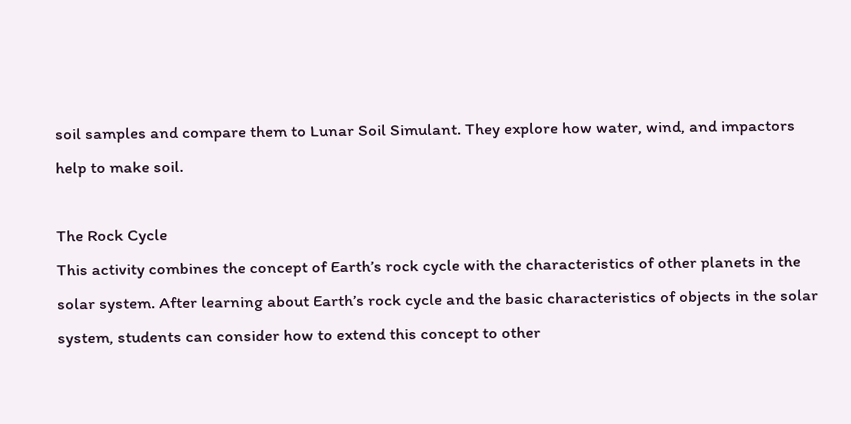soil samples and compare them to Lunar Soil Simulant. They explore how water, wind, and impactors help to make soil.

The Rock Cycle
This activity combines the concept of Earth’s rock cycle with the characteristics of other planets in the solar system. After learning about Earth’s rock cycle and the basic characteristics of objects in the solar system, students can consider how to extend this concept to other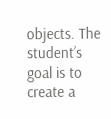objects. The student’s goal is to create a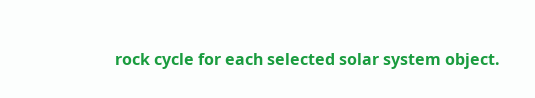rock cycle for each selected solar system object.